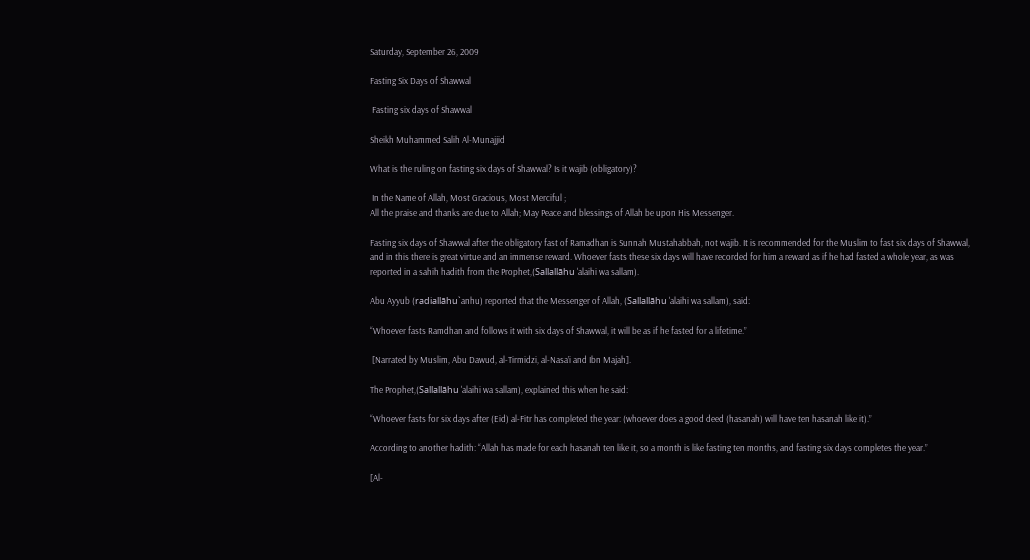Saturday, September 26, 2009

Fasting Six Days of Shawwal

 Fasting six days of Shawwal

Sheikh Muhammed Salih Al-Munajjid

What is the ruling on fasting six days of Shawwal? Is it wajib (obligatory)?

 In the Name of Allah, Most Gracious, Most Merciful ;
All the praise and thanks are due to Allah; May Peace and blessings of Allah be upon His Messenger.

Fasting six days of Shawwal after the obligatory fast of Ramadhan is Sunnah Mustahabbah, not wajib. It is recommended for the Muslim to fast six days of Shawwal, and in this there is great virtue and an immense reward. Whoever fasts these six days will have recorded for him a reward as if he had fasted a whole year, as was reported in a sahih hadith from the Prophet,(Sallallāhu 'alaihi wa sallam).

Abu Ayyub (radiallāhu`anhu) reported that the Messenger of Allah, (Sallallāhu 'alaihi wa sallam), said:

“Whoever fasts Ramdhan and follows it with six days of Shawwal, it will be as if he fasted for a lifetime.”

 [Narrated by Muslim, Abu Dawud, al-Tirmidzi, al-Nasa’i and Ibn Majah].

The Prophet,(Sallallāhu 'alaihi wa sallam), explained this when he said:

“Whoever fasts for six days after (Eid) al-Fitr has completed the year: (whoever does a good deed (hasanah) will have ten hasanah like it).”

According to another hadith: “Allah has made for each hasanah ten like it, so a month is like fasting ten months, and fasting six days completes the year.”

[Al-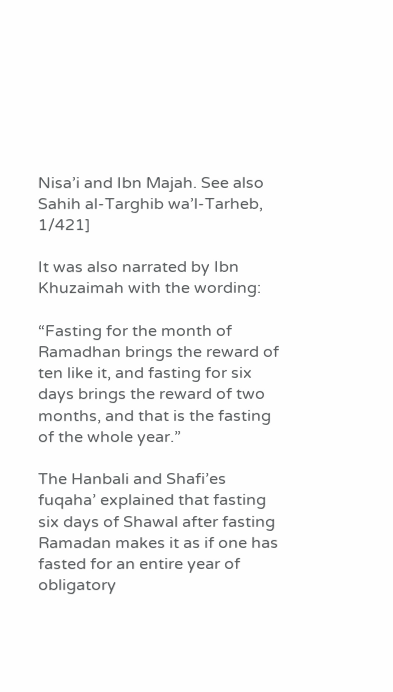Nisa’i and Ibn Majah. See also Sahih al-Targhib wa’l-Tarheb, 1/421]

It was also narrated by Ibn Khuzaimah with the wording:

“Fasting for the month of Ramadhan brings the reward of ten like it, and fasting for six days brings the reward of two months, and that is the fasting of the whole year.”

The Hanbali and Shafi’es fuqaha’ explained that fasting six days of Shawal after fasting Ramadan makes it as if one has fasted for an entire year of obligatory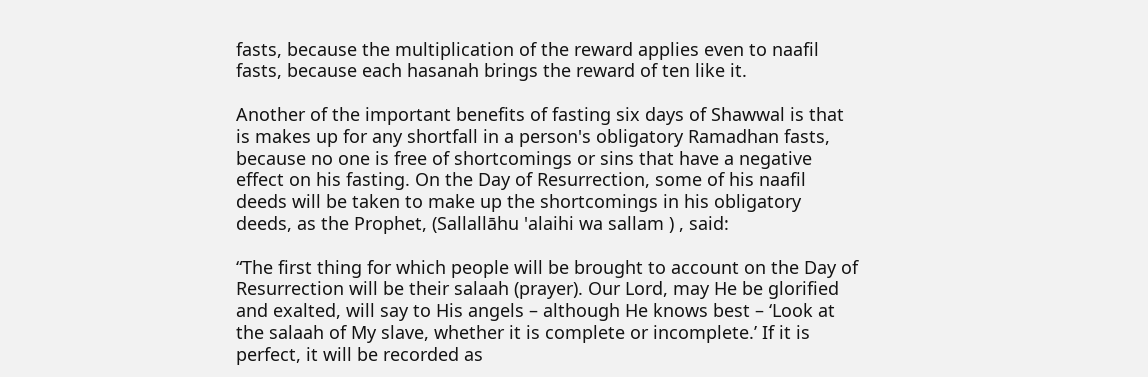fasts, because the multiplication of the reward applies even to naafil fasts, because each hasanah brings the reward of ten like it.

Another of the important benefits of fasting six days of Shawwal is that is makes up for any shortfall in a person's obligatory Ramadhan fasts, because no one is free of shortcomings or sins that have a negative effect on his fasting. On the Day of Resurrection, some of his naafil deeds will be taken to make up the shortcomings in his obligatory deeds, as the Prophet, (Sallallāhu 'alaihi wa sallam ) , said:

“The first thing for which people will be brought to account on the Day of Resurrection will be their salaah (prayer). Our Lord, may He be glorified and exalted, will say to His angels – although He knows best – ‘Look at the salaah of My slave, whether it is complete or incomplete.’ If it is perfect, it will be recorded as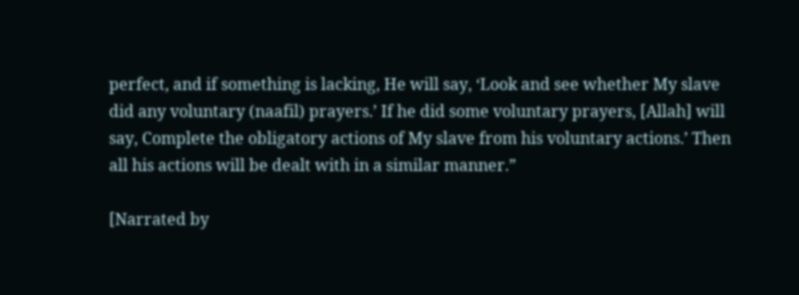perfect, and if something is lacking, He will say, ‘Look and see whether My slave did any voluntary (naafil) prayers.’ If he did some voluntary prayers, [Allah] will say, Complete the obligatory actions of My slave from his voluntary actions.’ Then all his actions will be dealt with in a similar manner.”

[Narrated by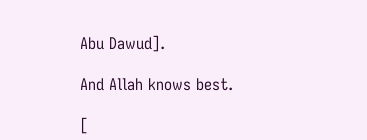Abu Dawud].

And Allah knows best.

[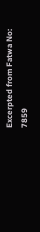Excerpted from Fatwa No: 7859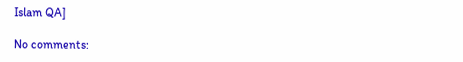Islam QA]

No comments: